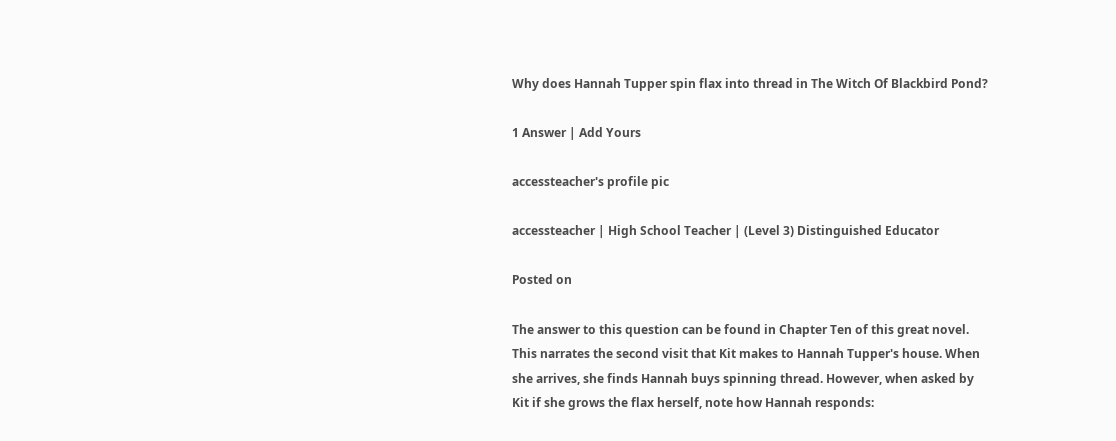Why does Hannah Tupper spin flax into thread in The Witch Of Blackbird Pond?

1 Answer | Add Yours

accessteacher's profile pic

accessteacher | High School Teacher | (Level 3) Distinguished Educator

Posted on

The answer to this question can be found in Chapter Ten of this great novel. This narrates the second visit that Kit makes to Hannah Tupper's house. When she arrives, she finds Hannah buys spinning thread. However, when asked by Kit if she grows the flax herself, note how Hannah responds: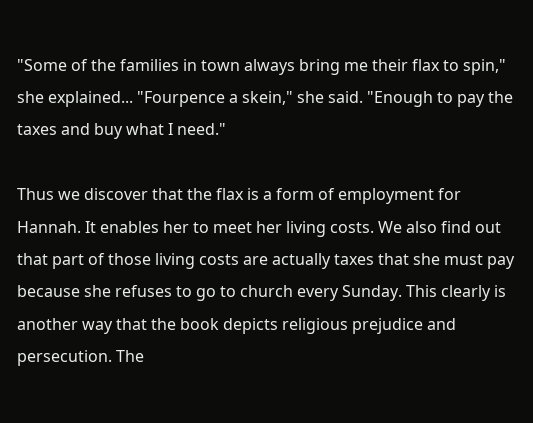"Some of the families in town always bring me their flax to spin," she explained... "Fourpence a skein," she said. "Enough to pay the taxes and buy what I need."

Thus we discover that the flax is a form of employment for Hannah. It enables her to meet her living costs. We also find out that part of those living costs are actually taxes that she must pay because she refuses to go to church every Sunday. This clearly is another way that the book depicts religious prejudice and persecution. The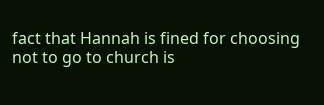fact that Hannah is fined for choosing not to go to church is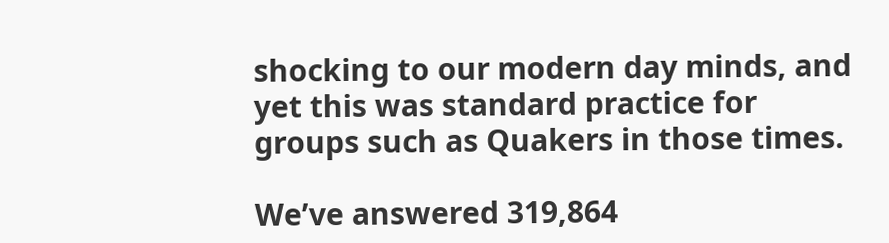shocking to our modern day minds, and yet this was standard practice for groups such as Quakers in those times.

We’ve answered 319,864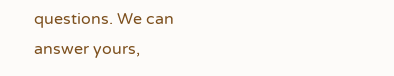questions. We can answer yours,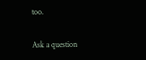too.

Ask a question